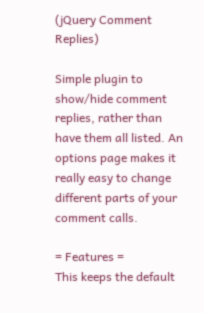(jQuery Comment Replies)

Simple plugin to show/hide comment replies, rather than have them all listed. An options page makes it really easy to change different parts of your comment calls.

= Features =
This keeps the default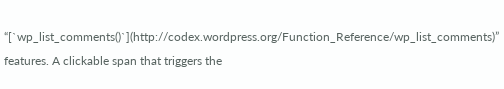“[`wp_list_comments()`](http://codex.wordpress.org/Function_Reference/wp_list_comments)” features. A clickable span that triggers the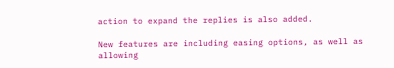action to expand the replies is also added.

New features are including easing options, as well as allowing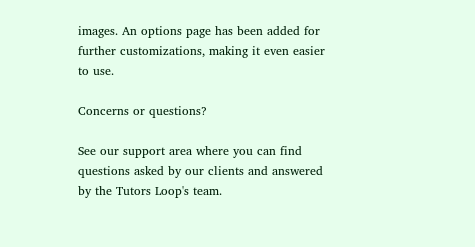images. An options page has been added for further customizations, making it even easier to use.

Concerns or questions?

See our support area where you can find questions asked by our clients and answered by the Tutors Loop's team.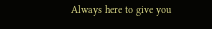Always here to give you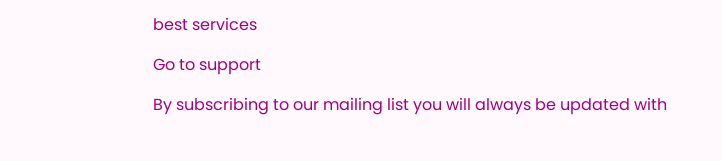best services

Go to support

By subscribing to our mailing list you will always be updated with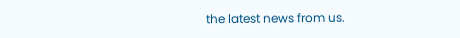the latest news from us.